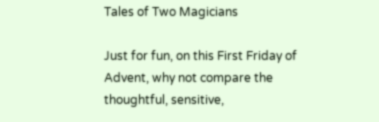Tales of Two Magicians

Just for fun, on this First Friday of Advent, why not compare the thoughtful, sensitive,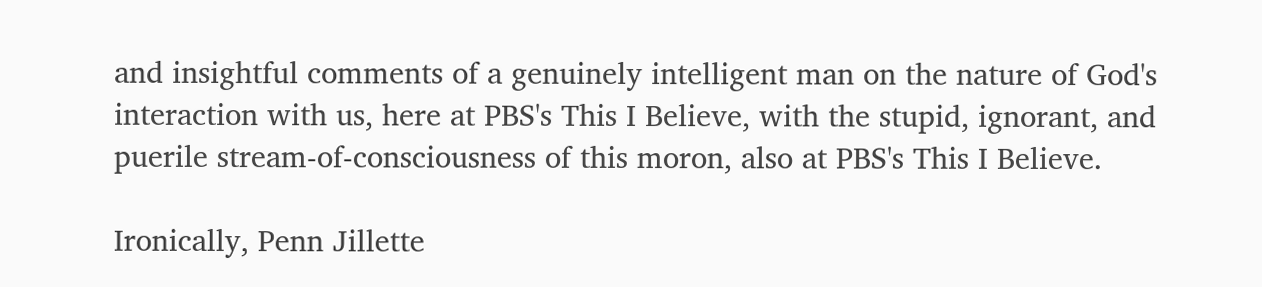and insightful comments of a genuinely intelligent man on the nature of God's interaction with us, here at PBS's This I Believe, with the stupid, ignorant, and puerile stream-of-consciousness of this moron, also at PBS's This I Believe.

Ironically, Penn Jillette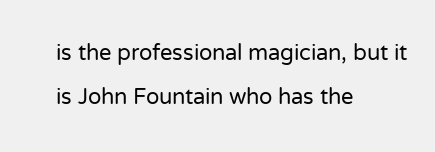is the professional magician, but it is John Fountain who has the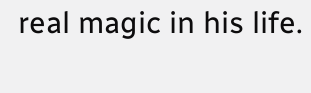real magic in his life.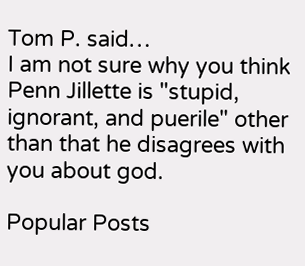Tom P. said…
I am not sure why you think Penn Jillette is "stupid, ignorant, and puerile" other than that he disagrees with you about god.

Popular Posts